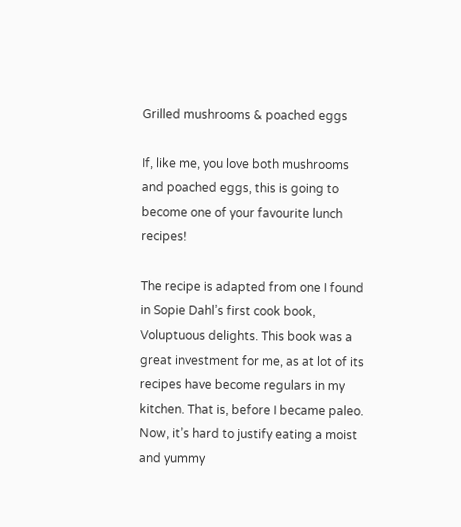Grilled mushrooms & poached eggs

If, like me, you love both mushrooms and poached eggs, this is going to become one of your favourite lunch recipes!

The recipe is adapted from one I found in Sopie Dahl’s first cook book, Voluptuous delights. This book was a great investment for me, as at lot of its recipes have become regulars in my kitchen. That is, before I became paleo. Now, it’s hard to justify eating a moist and yummy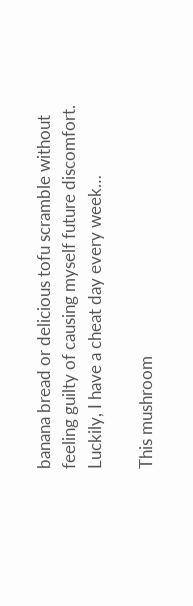banana bread or delicious tofu scramble without feeling guilty of causing myself future discomfort. Luckily, I have a cheat day every week…

This mushroom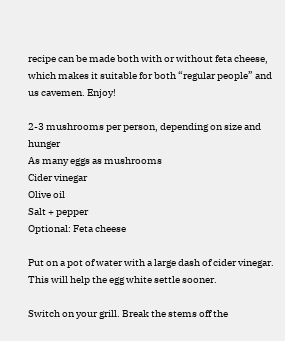recipe can be made both with or without feta cheese, which makes it suitable for both “regular people” and us cavemen. Enjoy!

2-3 mushrooms per person, depending on size and hunger
As many eggs as mushrooms
Cider vinegar
Olive oil
Salt + pepper
Optional: Feta cheese

Put on a pot of water with a large dash of cider vinegar. This will help the egg white settle sooner.

Switch on your grill. Break the stems off the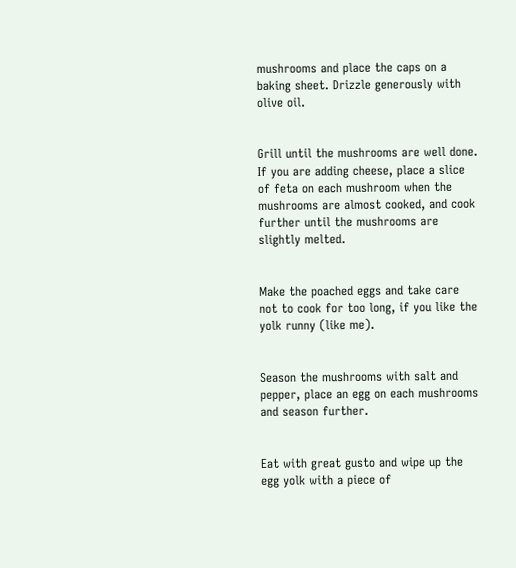mushrooms and place the caps on a baking sheet. Drizzle generously with olive oil.


Grill until the mushrooms are well done. If you are adding cheese, place a slice of feta on each mushroom when the mushrooms are almost cooked, and cook further until the mushrooms are slightly melted.


Make the poached eggs and take care not to cook for too long, if you like the yolk runny (like me).


Season the mushrooms with salt and pepper, place an egg on each mushrooms and season further.


Eat with great gusto and wipe up the egg yolk with a piece of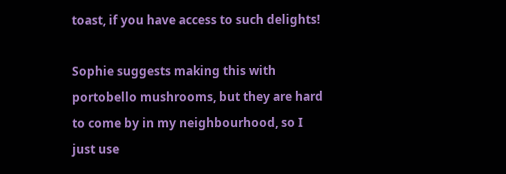toast, if you have access to such delights!

Sophie suggests making this with portobello mushrooms, but they are hard to come by in my neighbourhood, so I just use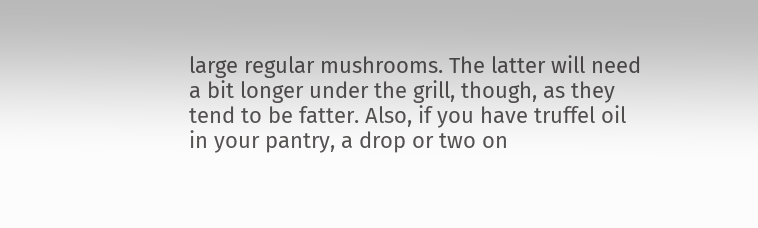large regular mushrooms. The latter will need a bit longer under the grill, though, as they tend to be fatter. Also, if you have truffel oil in your pantry, a drop or two on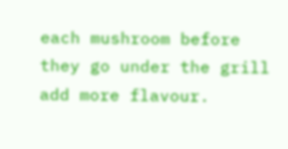each mushroom before they go under the grill add more flavour.